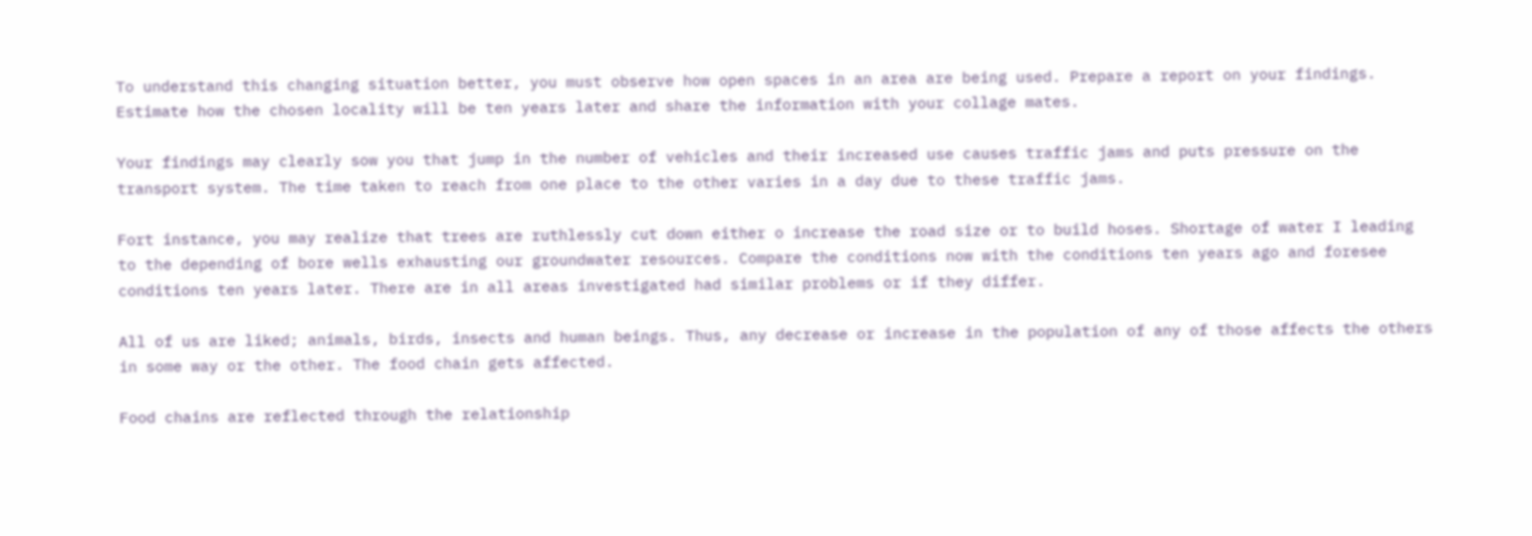To understand this changing situation better, you must observe how open spaces in an area are being used. Prepare a report on your findings. Estimate how the chosen locality will be ten years later and share the information with your collage mates.

Your findings may clearly sow you that jump in the number of vehicles and their increased use causes traffic jams and puts pressure on the transport system. The time taken to reach from one place to the other varies in a day due to these traffic jams.

Fort instance, you may realize that trees are ruthlessly cut down either o increase the road size or to build hoses. Shortage of water I leading to the depending of bore wells exhausting our groundwater resources. Compare the conditions now with the conditions ten years ago and foresee conditions ten years later. There are in all areas investigated had similar problems or if they differ.

All of us are liked; animals, birds, insects and human beings. Thus, any decrease or increase in the population of any of those affects the others in some way or the other. The food chain gets affected.

Food chains are reflected through the relationship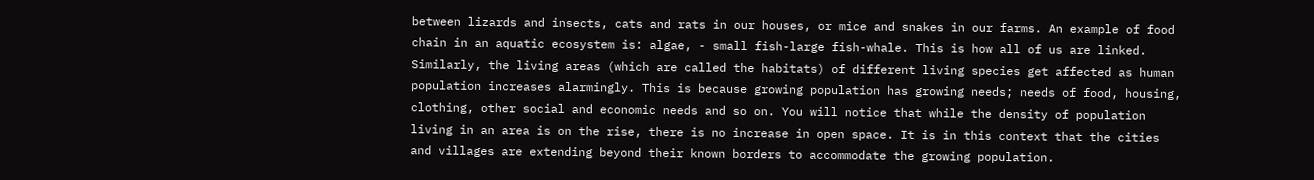between lizards and insects, cats and rats in our houses, or mice and snakes in our farms. An example of food chain in an aquatic ecosystem is: algae, - small fish-large fish-whale. This is how all of us are linked. Similarly, the living areas (which are called the habitats) of different living species get affected as human population increases alarmingly. This is because growing population has growing needs; needs of food, housing, clothing, other social and economic needs and so on. You will notice that while the density of population living in an area is on the rise, there is no increase in open space. It is in this context that the cities and villages are extending beyond their known borders to accommodate the growing population.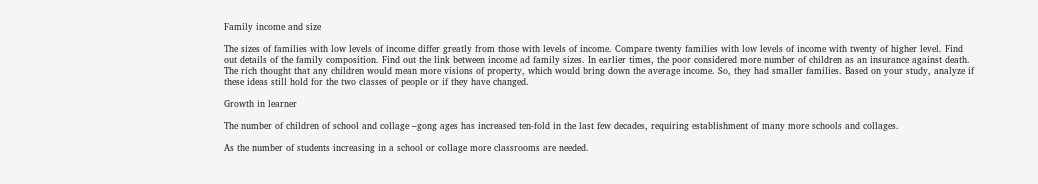Family income and size

The sizes of families with low levels of income differ greatly from those with levels of income. Compare twenty families with low levels of income with twenty of higher level. Find out details of the family composition. Find out the link between income ad family sizes. In earlier times, the poor considered more number of children as an insurance against death. The rich thought that any children would mean more visions of property, which would bring down the average income. So, they had smaller families. Based on your study, analyze if these ideas still hold for the two classes of people or if they have changed.

Growth in learner

The number of children of school and collage –gong ages has increased ten-fold in the last few decades, requiring establishment of many more schools and collages.

As the number of students increasing in a school or collage more classrooms are needed.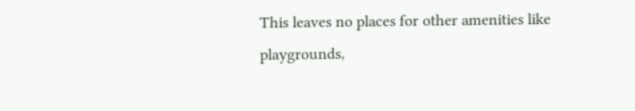This leaves no places for other amenities like playgrounds,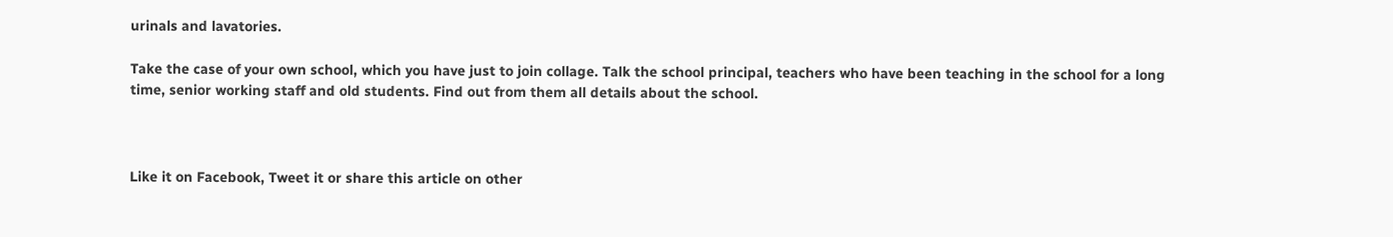urinals and lavatories.

Take the case of your own school, which you have just to join collage. Talk the school principal, teachers who have been teaching in the school for a long time, senior working staff and old students. Find out from them all details about the school.



Like it on Facebook, Tweet it or share this article on other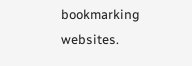bookmarking websites.